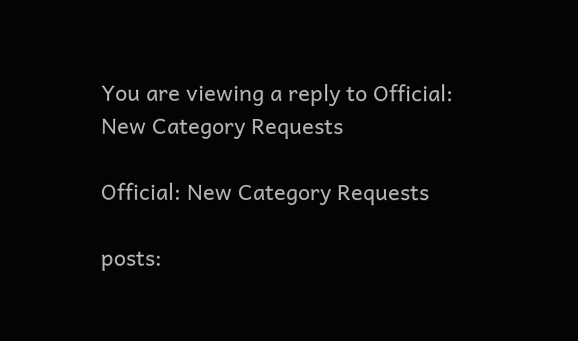You are viewing a reply to Official: New Category Requests

Official: New Category Requests

posts: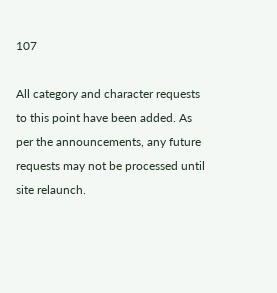107

All category and character requests to this point have been added. As per the announcements, any future requests may not be processed until site relaunch.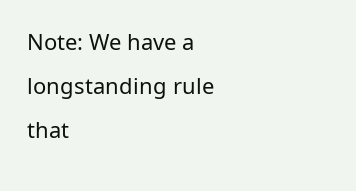Note: We have a longstanding rule that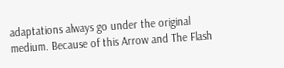adaptations always go under the original medium. Because of this Arrow and The Flash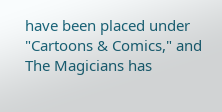have been placed under "Cartoons & Comics," and The Magicians has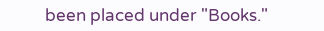been placed under "Books."